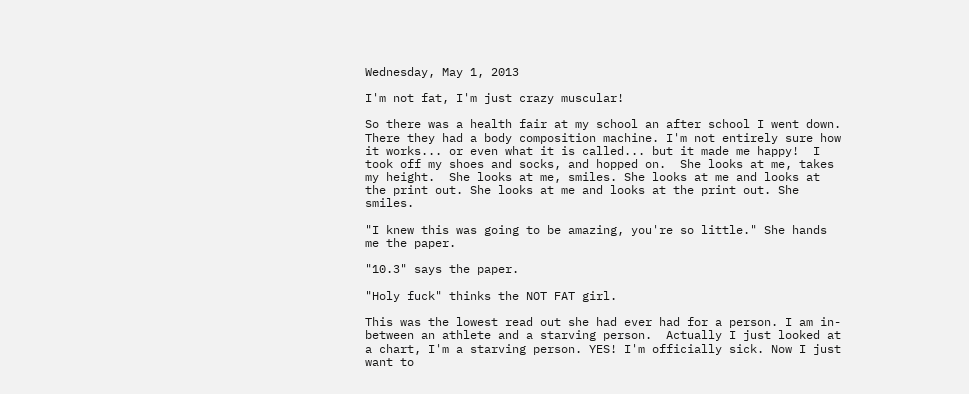Wednesday, May 1, 2013

I'm not fat, I'm just crazy muscular!

So there was a health fair at my school an after school I went down. There they had a body composition machine. I'm not entirely sure how it works... or even what it is called... but it made me happy!  I took off my shoes and socks, and hopped on.  She looks at me, takes my height.  She looks at me, smiles. She looks at me and looks at the print out. She looks at me and looks at the print out. She smiles.

"I knew this was going to be amazing, you're so little." She hands me the paper.

"10.3" says the paper.

"Holy fuck" thinks the NOT FAT girl.

This was the lowest read out she had ever had for a person. I am in-between an athlete and a starving person.  Actually I just looked at a chart, I'm a starving person. YES! I'm officially sick. Now I just want to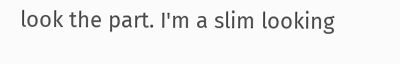look the part. I'm a slim looking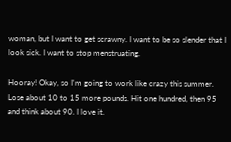woman, but I want to get scrawny. I want to be so slender that I look sick. I want to stop menstruating.

Hooray! Okay, so I'm going to work like crazy this summer. Lose about 10 to 15 more pounds. Hit one hundred, then 95 and think about 90. I love it.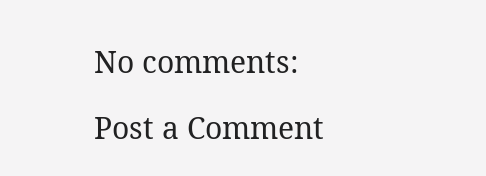No comments:

Post a Comment